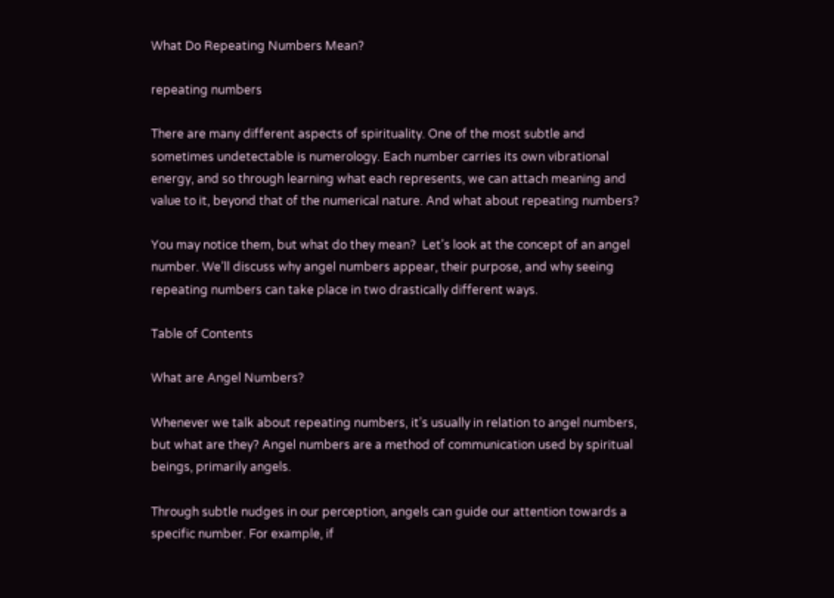What Do Repeating Numbers Mean?

repeating numbers

There are many different aspects of spirituality. One of the most subtle and sometimes undetectable is numerology. Each number carries its own vibrational energy, and so through learning what each represents, we can attach meaning and value to it, beyond that of the numerical nature. And what about repeating numbers?

You may notice them, but what do they mean?  Let’s look at the concept of an angel number. We’ll discuss why angel numbers appear, their purpose, and why seeing repeating numbers can take place in two drastically different ways.

Table of Contents

What are Angel Numbers?

Whenever we talk about repeating numbers, it’s usually in relation to angel numbers, but what are they? Angel numbers are a method of communication used by spiritual beings, primarily angels.

Through subtle nudges in our perception, angels can guide our attention towards a specific number. For example, if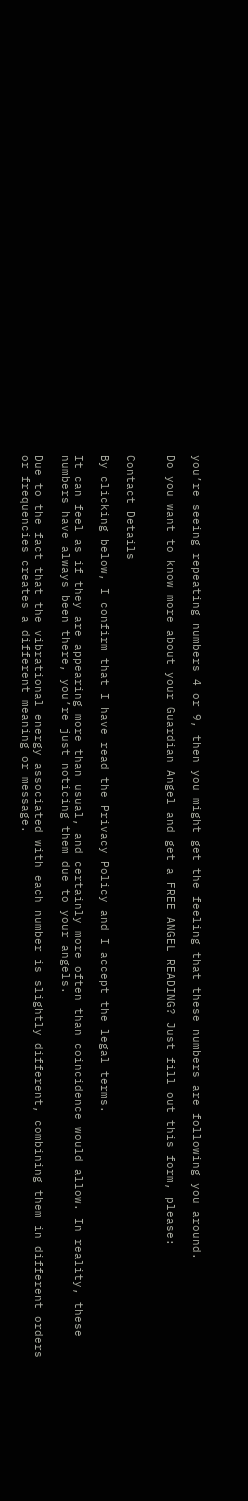you’re seeing repeating numbers 4 or 9, then you might get the feeling that these numbers are following you around.

Do you want to know more about your Guardian Angel and get a FREE ANGEL READING? Just fill out this form, please:


Contact Details

By clicking below, I confirm that I have read the Privacy Policy and I accept the legal terms.

It can feel as if they are appearing more than usual, and certainly more often than coincidence would allow. In reality, these numbers have always been there, you’re just noticing them due to your angels.

Due to the fact that the vibrational energy associated with each number is slightly different, combining them in different orders or frequencies creates a different meaning or message.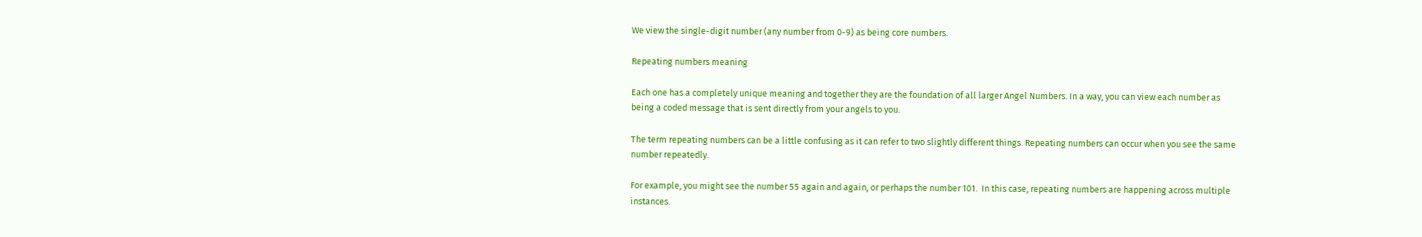We view the single-digit number (any number from 0-9) as being core numbers.

Repeating numbers meaning

Each one has a completely unique meaning and together they are the foundation of all larger Angel Numbers. In a way, you can view each number as being a coded message that is sent directly from your angels to you.

The term repeating numbers can be a little confusing as it can refer to two slightly different things. Repeating numbers can occur when you see the same number repeatedly.

For example, you might see the number 55 again and again, or perhaps the number 101.  In this case, repeating numbers are happening across multiple instances.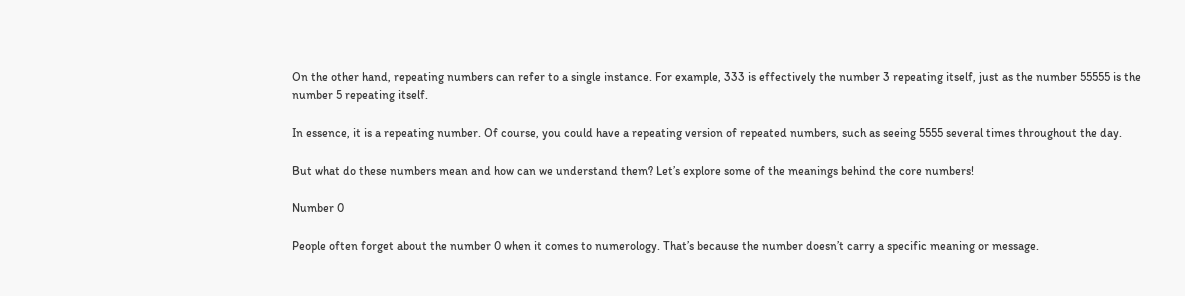On the other hand, repeating numbers can refer to a single instance. For example, 333 is effectively the number 3 repeating itself, just as the number 55555 is the number 5 repeating itself.

In essence, it is a repeating number. Of course, you could have a repeating version of repeated numbers, such as seeing 5555 several times throughout the day.

But what do these numbers mean and how can we understand them? Let’s explore some of the meanings behind the core numbers!

Number 0

People often forget about the number 0 when it comes to numerology. That’s because the number doesn’t carry a specific meaning or message.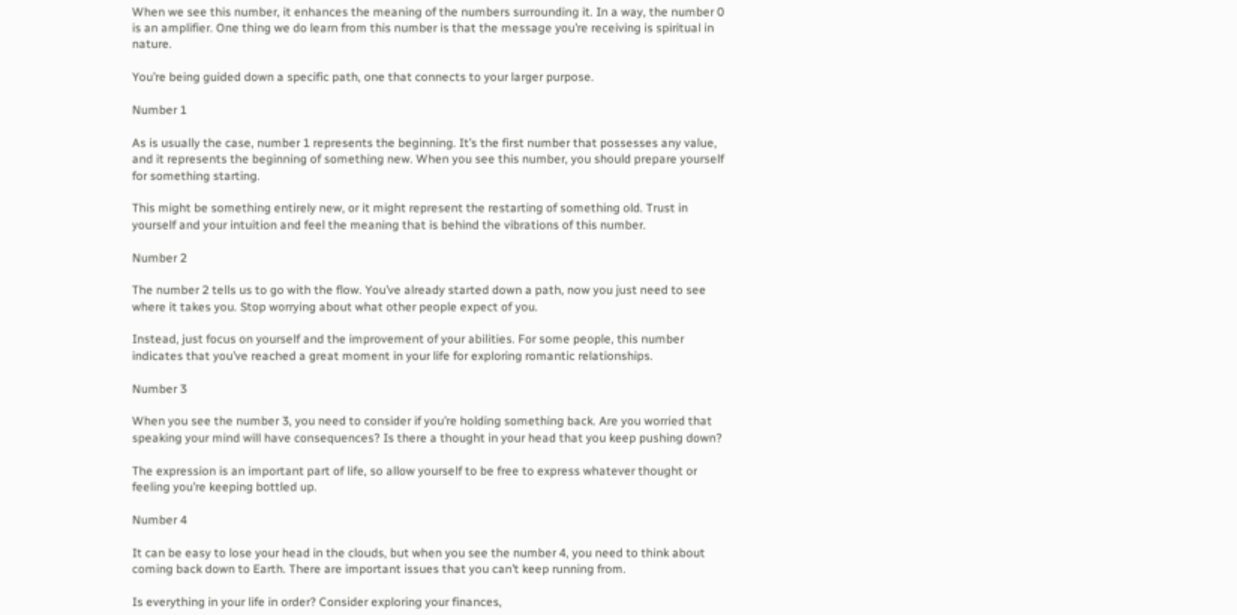When we see this number, it enhances the meaning of the numbers surrounding it. In a way, the number 0 is an amplifier. One thing we do learn from this number is that the message you’re receiving is spiritual in nature.

You’re being guided down a specific path, one that connects to your larger purpose.

Number 1

As is usually the case, number 1 represents the beginning. It’s the first number that possesses any value, and it represents the beginning of something new. When you see this number, you should prepare yourself for something starting.

This might be something entirely new, or it might represent the restarting of something old. Trust in yourself and your intuition and feel the meaning that is behind the vibrations of this number.

Number 2

The number 2 tells us to go with the flow. You’ve already started down a path, now you just need to see where it takes you. Stop worrying about what other people expect of you.

Instead, just focus on yourself and the improvement of your abilities. For some people, this number indicates that you’ve reached a great moment in your life for exploring romantic relationships.

Number 3

When you see the number 3, you need to consider if you’re holding something back. Are you worried that speaking your mind will have consequences? Is there a thought in your head that you keep pushing down?

The expression is an important part of life, so allow yourself to be free to express whatever thought or feeling you’re keeping bottled up.

Number 4

It can be easy to lose your head in the clouds, but when you see the number 4, you need to think about coming back down to Earth. There are important issues that you can’t keep running from.

Is everything in your life in order? Consider exploring your finances,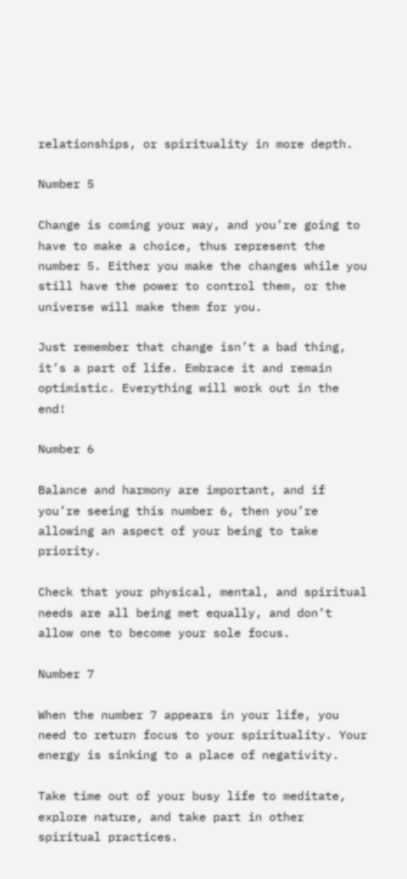relationships, or spirituality in more depth.

Number 5

Change is coming your way, and you’re going to have to make a choice, thus represent the number 5. Either you make the changes while you still have the power to control them, or the universe will make them for you.

Just remember that change isn’t a bad thing, it’s a part of life. Embrace it and remain optimistic. Everything will work out in the end!

Number 6

Balance and harmony are important, and if you’re seeing this number 6, then you’re allowing an aspect of your being to take priority.

Check that your physical, mental, and spiritual needs are all being met equally, and don’t allow one to become your sole focus.

Number 7

When the number 7 appears in your life, you need to return focus to your spirituality. Your energy is sinking to a place of negativity.

Take time out of your busy life to meditate, explore nature, and take part in other spiritual practices.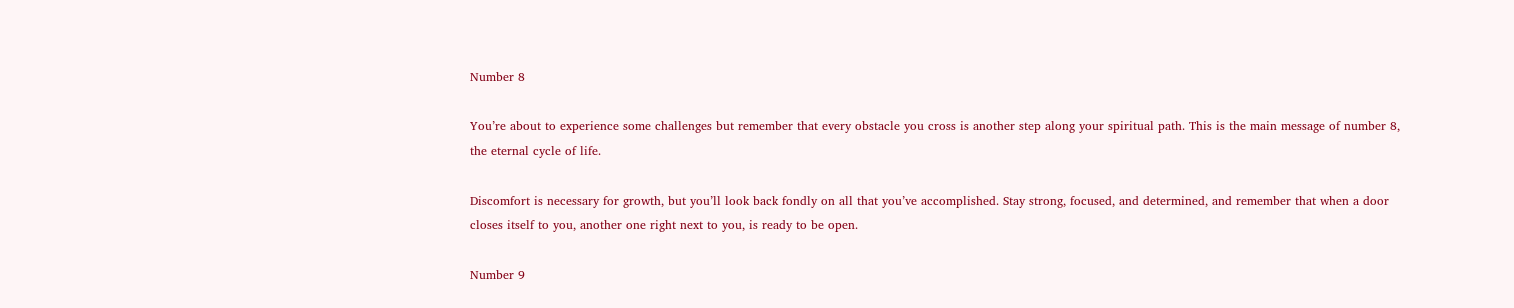Number 8

You’re about to experience some challenges but remember that every obstacle you cross is another step along your spiritual path. This is the main message of number 8, the eternal cycle of life.

Discomfort is necessary for growth, but you’ll look back fondly on all that you’ve accomplished. Stay strong, focused, and determined, and remember that when a door closes itself to you, another one right next to you, is ready to be open.

Number 9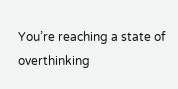You’re reaching a state of overthinking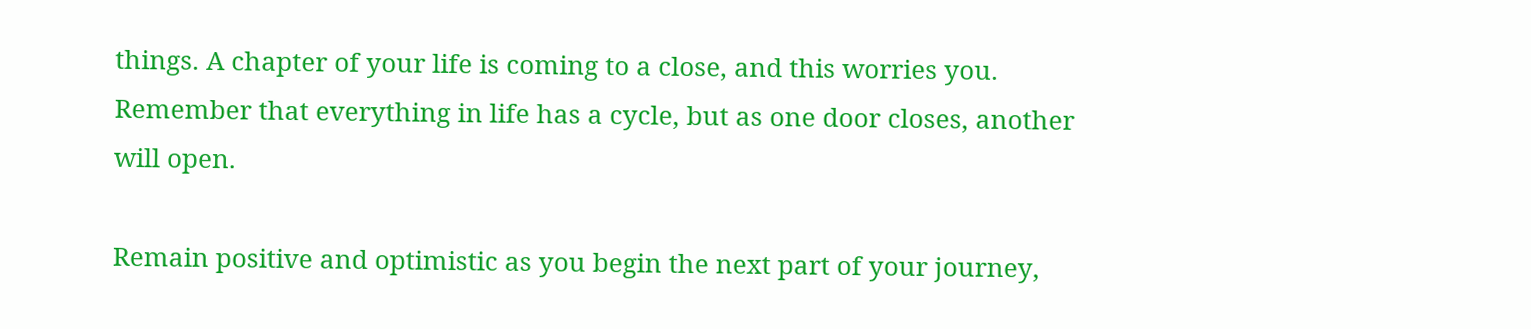things. A chapter of your life is coming to a close, and this worries you. Remember that everything in life has a cycle, but as one door closes, another will open.

Remain positive and optimistic as you begin the next part of your journey,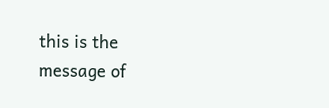this is the message of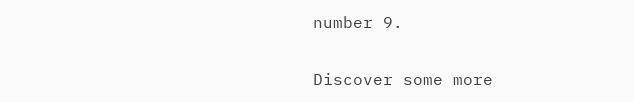number 9.

Discover some more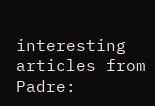interesting articles from Padre: